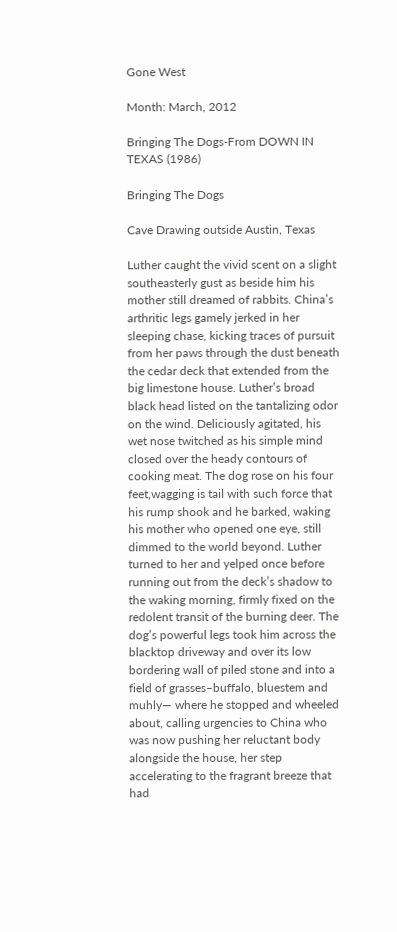Gone West

Month: March, 2012

Bringing The Dogs-From DOWN IN TEXAS (1986)

Bringing The Dogs

Cave Drawing outside Austin, Texas

Luther caught the vivid scent on a slight southeasterly gust as beside him his mother still dreamed of rabbits. China’s arthritic legs gamely jerked in her sleeping chase, kicking traces of pursuit from her paws through the dust beneath the cedar deck that extended from the big limestone house. Luther’s broad black head listed on the tantalizing odor on the wind. Deliciously agitated, his wet nose twitched as his simple mind closed over the heady contours of cooking meat. The dog rose on his four feet,wagging is tail with such force that his rump shook and he barked, waking his mother who opened one eye, still dimmed to the world beyond. Luther turned to her and yelped once before running out from the deck’s shadow to the waking morning, firmly fixed on the redolent transit of the burning deer. The dog’s powerful legs took him across the blacktop driveway and over its low bordering wall of piled stone and into a field of grasses–buffalo, bluestem and muhly— where he stopped and wheeled about, calling urgencies to China who was now pushing her reluctant body alongside the house, her step accelerating to the fragrant breeze that had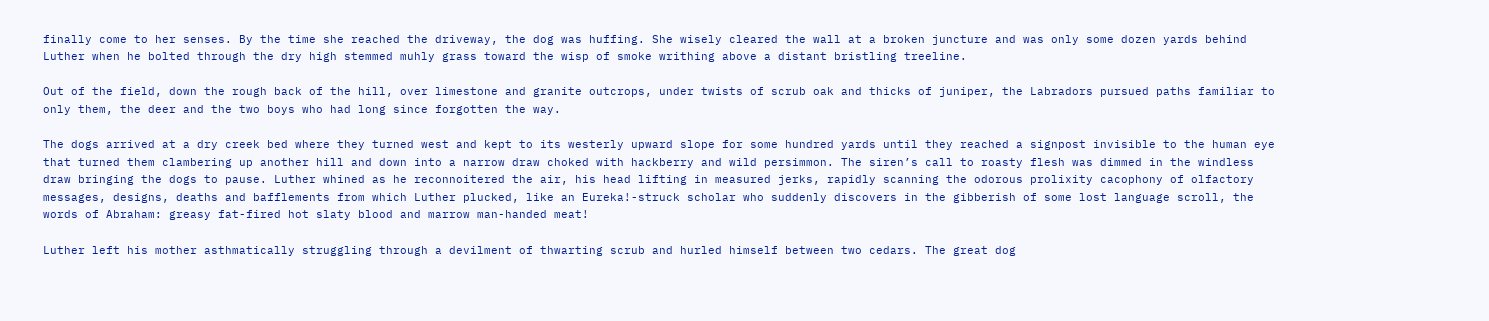finally come to her senses. By the time she reached the driveway, the dog was huffing. She wisely cleared the wall at a broken juncture and was only some dozen yards behind Luther when he bolted through the dry high stemmed muhly grass toward the wisp of smoke writhing above a distant bristling treeline.

Out of the field, down the rough back of the hill, over limestone and granite outcrops, under twists of scrub oak and thicks of juniper, the Labradors pursued paths familiar to only them, the deer and the two boys who had long since forgotten the way.

The dogs arrived at a dry creek bed where they turned west and kept to its westerly upward slope for some hundred yards until they reached a signpost invisible to the human eye that turned them clambering up another hill and down into a narrow draw choked with hackberry and wild persimmon. The siren’s call to roasty flesh was dimmed in the windless draw bringing the dogs to pause. Luther whined as he reconnoitered the air, his head lifting in measured jerks, rapidly scanning the odorous prolixity cacophony of olfactory messages, designs, deaths and bafflements from which Luther plucked, like an Eureka!-struck scholar who suddenly discovers in the gibberish of some lost language scroll, the words of Abraham: greasy fat-fired hot slaty blood and marrow man-handed meat!

Luther left his mother asthmatically struggling through a devilment of thwarting scrub and hurled himself between two cedars. The great dog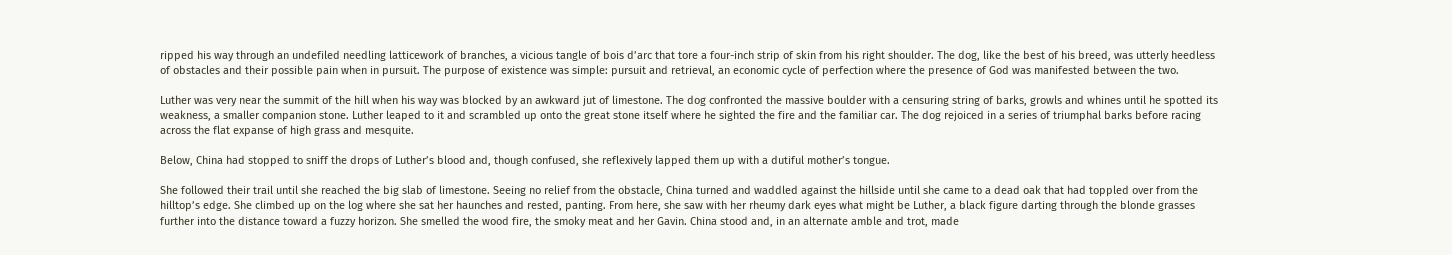ripped his way through an undefiled needling latticework of branches, a vicious tangle of bois d’arc that tore a four-inch strip of skin from his right shoulder. The dog, like the best of his breed, was utterly heedless of obstacles and their possible pain when in pursuit. The purpose of existence was simple: pursuit and retrieval, an economic cycle of perfection where the presence of God was manifested between the two.

Luther was very near the summit of the hill when his way was blocked by an awkward jut of limestone. The dog confronted the massive boulder with a censuring string of barks, growls and whines until he spotted its weakness, a smaller companion stone. Luther leaped to it and scrambled up onto the great stone itself where he sighted the fire and the familiar car. The dog rejoiced in a series of triumphal barks before racing across the flat expanse of high grass and mesquite.

Below, China had stopped to sniff the drops of Luther’s blood and, though confused, she reflexively lapped them up with a dutiful mother’s tongue.

She followed their trail until she reached the big slab of limestone. Seeing no relief from the obstacle, China turned and waddled against the hillside until she came to a dead oak that had toppled over from the hilltop’s edge. She climbed up on the log where she sat her haunches and rested, panting. From here, she saw with her rheumy dark eyes what might be Luther, a black figure darting through the blonde grasses further into the distance toward a fuzzy horizon. She smelled the wood fire, the smoky meat and her Gavin. China stood and, in an alternate amble and trot, made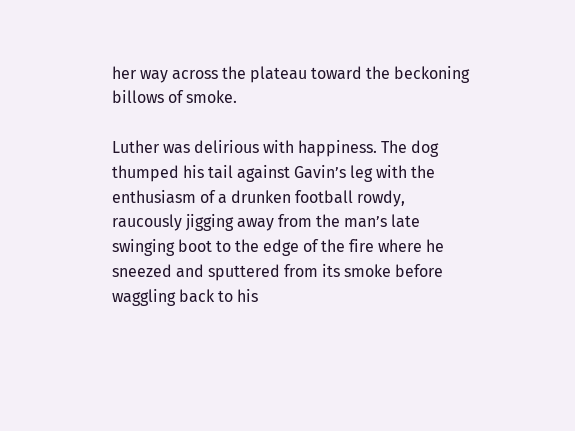her way across the plateau toward the beckoning billows of smoke.

Luther was delirious with happiness. The dog thumped his tail against Gavin’s leg with the enthusiasm of a drunken football rowdy, raucously jigging away from the man’s late swinging boot to the edge of the fire where he sneezed and sputtered from its smoke before waggling back to his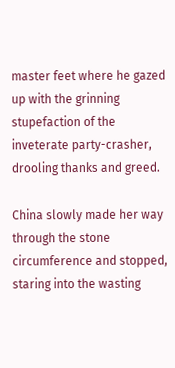master feet where he gazed up with the grinning stupefaction of the inveterate party-crasher, drooling thanks and greed.

China slowly made her way through the stone circumference and stopped, staring into the wasting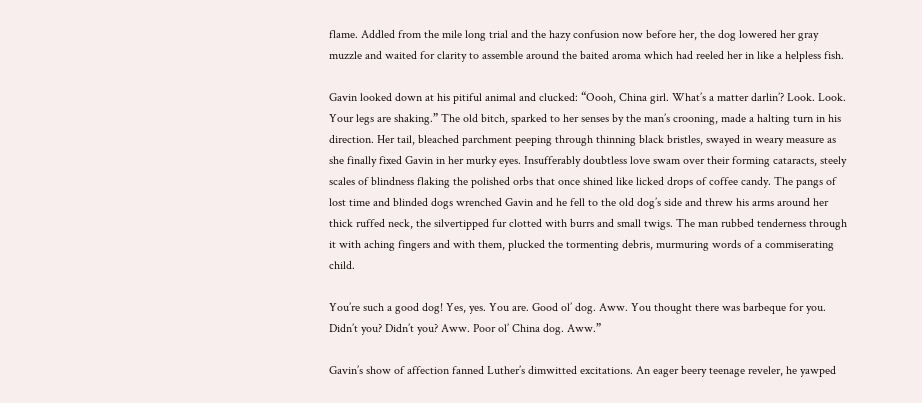flame. Addled from the mile long trial and the hazy confusion now before her, the dog lowered her gray muzzle and waited for clarity to assemble around the baited aroma which had reeled her in like a helpless fish.

Gavin looked down at his pitiful animal and clucked: “Oooh, China girl. What’s a matter darlin’? Look. Look. Your legs are shaking.” The old bitch, sparked to her senses by the man’s crooning, made a halting turn in his direction. Her tail, bleached parchment peeping through thinning black bristles, swayed in weary measure as she finally fixed Gavin in her murky eyes. Insufferably doubtless love swam over their forming cataracts, steely scales of blindness flaking the polished orbs that once shined like licked drops of coffee candy. The pangs of lost time and blinded dogs wrenched Gavin and he fell to the old dog’s side and threw his arms around her thick ruffed neck, the silvertipped fur clotted with burrs and small twigs. The man rubbed tenderness through it with aching fingers and with them, plucked the tormenting debris, murmuring words of a commiserating child.

You’re such a good dog! Yes, yes. You are. Good ol’ dog. Aww. You thought there was barbeque for you. Didn’t you? Didn’t you? Aww. Poor ol’ China dog. Aww.”

Gavin’s show of affection fanned Luther’s dimwitted excitations. An eager beery teenage reveler, he yawped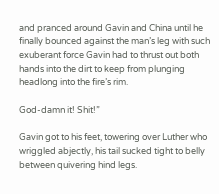and pranced around Gavin and China until he finally bounced against the man’s leg with such exuberant force Gavin had to thrust out both hands into the dirt to keep from plunging headlong into the fire’s rim.

God-damn it! Shit!”

Gavin got to his feet, towering over Luther who wriggled abjectly, his tail sucked tight to belly between quivering hind legs.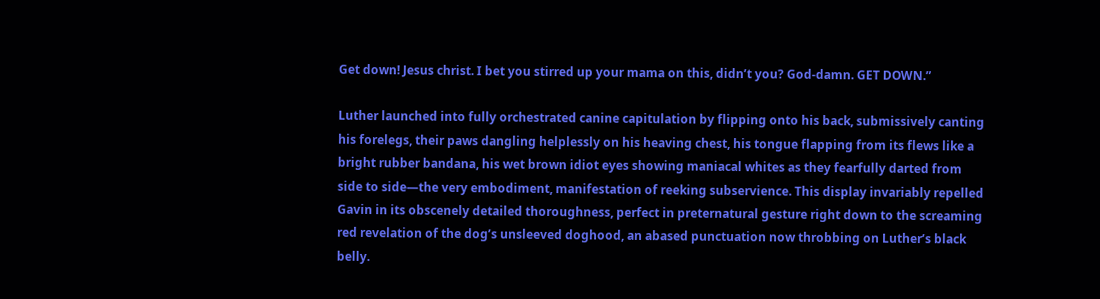Get down! Jesus christ. I bet you stirred up your mama on this, didn’t you? God-damn. GET DOWN.”

Luther launched into fully orchestrated canine capitulation by flipping onto his back, submissively canting his forelegs, their paws dangling helplessly on his heaving chest, his tongue flapping from its flews like a bright rubber bandana, his wet brown idiot eyes showing maniacal whites as they fearfully darted from side to side—the very embodiment, manifestation of reeking subservience. This display invariably repelled Gavin in its obscenely detailed thoroughness, perfect in preternatural gesture right down to the screaming red revelation of the dog’s unsleeved doghood, an abased punctuation now throbbing on Luther’s black belly.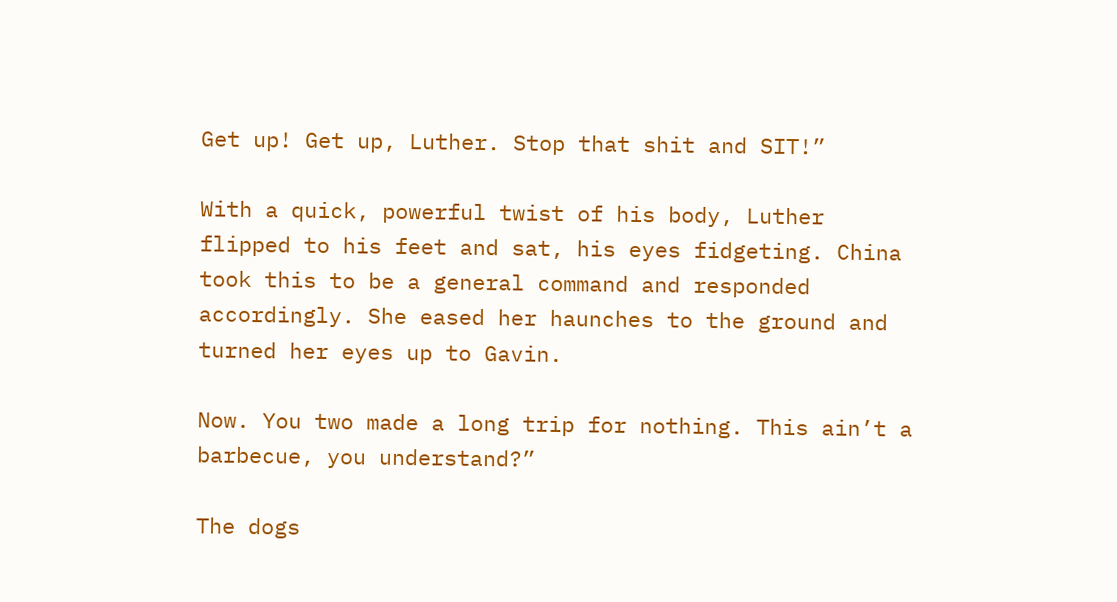Get up! Get up, Luther. Stop that shit and SIT!”

With a quick, powerful twist of his body, Luther flipped to his feet and sat, his eyes fidgeting. China took this to be a general command and responded accordingly. She eased her haunches to the ground and turned her eyes up to Gavin.

Now. You two made a long trip for nothing. This ain’t a barbecue, you understand?”

The dogs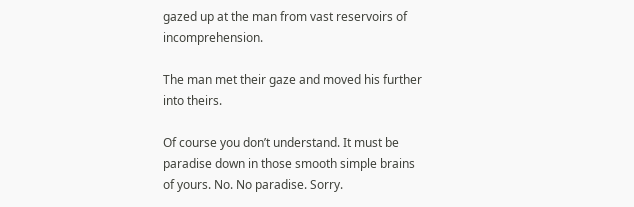gazed up at the man from vast reservoirs of incomprehension.

The man met their gaze and moved his further into theirs.

Of course you don’t understand. It must be paradise down in those smooth simple brains of yours. No. No paradise. Sorry.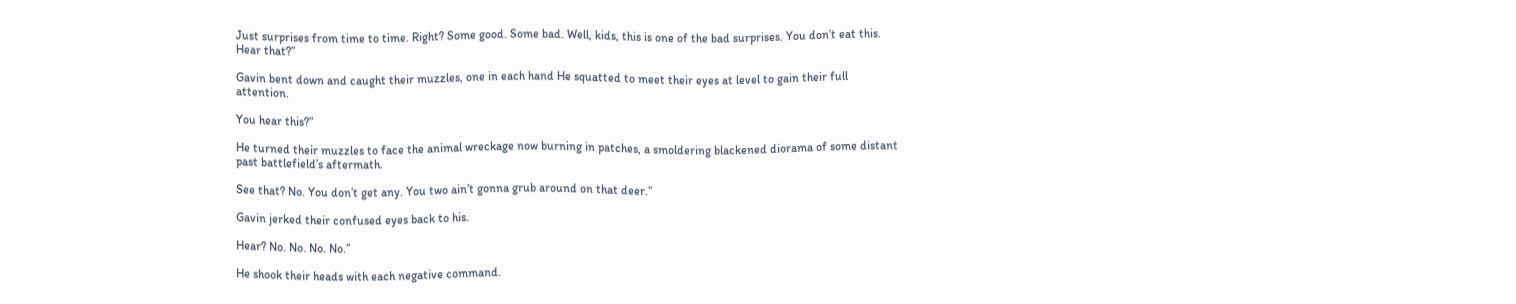Just surprises from time to time. Right? Some good. Some bad. Well, kids, this is one of the bad surprises. You don’t eat this. Hear that?”

Gavin bent down and caught their muzzles, one in each hand He squatted to meet their eyes at level to gain their full attention.

You hear this?”

He turned their muzzles to face the animal wreckage now burning in patches, a smoldering blackened diorama of some distant past battlefield’s aftermath.

See that? No. You don’t get any. You two ain’t gonna grub around on that deer.”

Gavin jerked their confused eyes back to his.

Hear? No. No. No. No.”

He shook their heads with each negative command.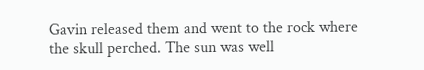Gavin released them and went to the rock where the skull perched. The sun was well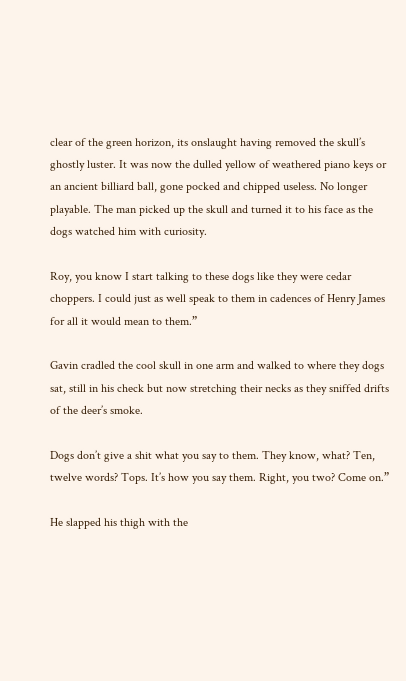clear of the green horizon, its onslaught having removed the skull’s ghostly luster. It was now the dulled yellow of weathered piano keys or an ancient billiard ball, gone pocked and chipped useless. No longer playable. The man picked up the skull and turned it to his face as the dogs watched him with curiosity.

Roy, you know I start talking to these dogs like they were cedar choppers. I could just as well speak to them in cadences of Henry James for all it would mean to them.”

Gavin cradled the cool skull in one arm and walked to where they dogs sat, still in his check but now stretching their necks as they sniffed drifts of the deer’s smoke.

Dogs don’t give a shit what you say to them. They know, what? Ten, twelve words? Tops. It’s how you say them. Right, you two? Come on.”

He slapped his thigh with the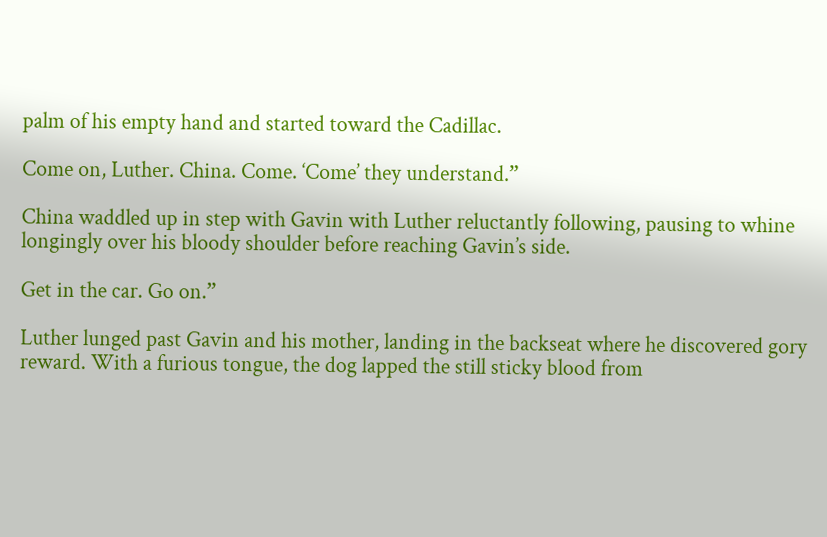palm of his empty hand and started toward the Cadillac.

Come on, Luther. China. Come. ‘Come’ they understand.”

China waddled up in step with Gavin with Luther reluctantly following, pausing to whine longingly over his bloody shoulder before reaching Gavin’s side.

Get in the car. Go on.”

Luther lunged past Gavin and his mother, landing in the backseat where he discovered gory reward. With a furious tongue, the dog lapped the still sticky blood from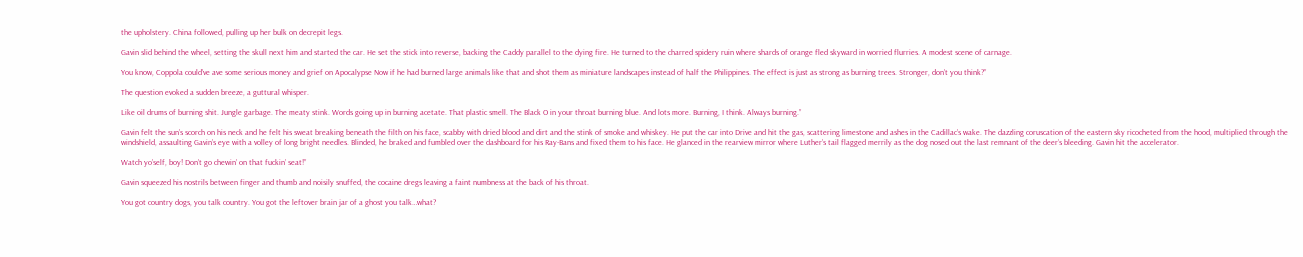the upholstery. China followed, pulling up her bulk on decrepit legs.

Gavin slid behind the wheel, setting the skull next him and started the car. He set the stick into reverse, backing the Caddy parallel to the dying fire. He turned to the charred spidery ruin where shards of orange fled skyward in worried flurries. A modest scene of carnage.

You know, Coppola could’ve ave some serious money and grief on Apocalypse Now if he had burned large animals like that and shot them as miniature landscapes instead of half the Philippines. The effect is just as strong as burning trees. Stronger, don’t you think?”

The question evoked a sudden breeze, a guttural whisper.

Like oil drums of burning shit. Jungle garbage. The meaty stink. Words going up in burning acetate. That plastic smell. The Black O in your throat burning blue. And lots more. Burning, I think. Always burning.”

Gavin felt the sun’s scorch on his neck and he felt his sweat breaking beneath the filth on his face, scabby with dried blood and dirt and the stink of smoke and whiskey. He put the car into Drive and hit the gas, scattering limestone and ashes in the Cadillac’s wake. The dazzling coruscation of the eastern sky ricocheted from the hood, multiplied through the windshield, assaulting Gavin’s eye with a volley of long bright needles. Blinded, he braked and fumbled over the dashboard for his Ray-Bans and fixed them to his face. He glanced in the rearview mirror where Luther’s tail flagged merrily as the dog nosed out the last remnant of the deer’s bleeding. Gavin hit the accelerator.

Watch yo’self, boy! Don’t go chewin’ on that fuckin’ seat!”

Gavin squeezed his nostrils between finger and thumb and noisily snuffed, the cocaine dregs leaving a faint numbness at the back of his throat.

You got country dogs, you talk country. You got the leftover brain jar of a ghost you talk…what?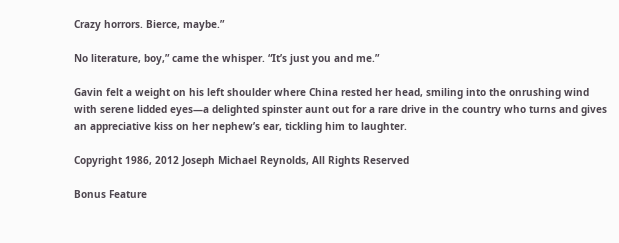Crazy horrors. Bierce, maybe.”

No literature, boy,” came the whisper. “It’s just you and me.”

Gavin felt a weight on his left shoulder where China rested her head, smiling into the onrushing wind with serene lidded eyes—a delighted spinster aunt out for a rare drive in the country who turns and gives an appreciative kiss on her nephew’s ear, tickling him to laughter.

Copyright 1986, 2012 Joseph Michael Reynolds, All Rights Reserved

Bonus Feature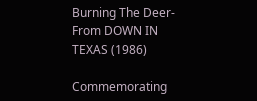Burning The Deer-From DOWN IN TEXAS (1986)

Commemorating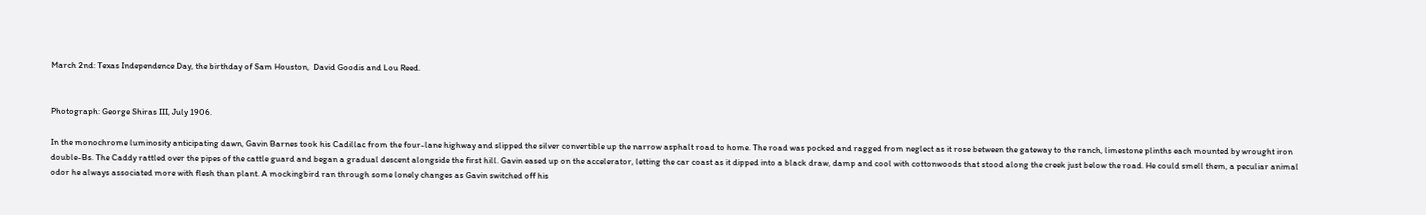March 2nd: Texas Independence Day, the birthday of Sam Houston,  David Goodis and Lou Reed.


Photograph: George Shiras III, July 1906.

In the monochrome luminosity anticipating dawn, Gavin Barnes took his Cadillac from the four-lane highway and slipped the silver convertible up the narrow asphalt road to home. The road was pocked and ragged from neglect as it rose between the gateway to the ranch, limestone plinths each mounted by wrought iron double-Bs. The Caddy rattled over the pipes of the cattle guard and began a gradual descent alongside the first hill. Gavin eased up on the accelerator, letting the car coast as it dipped into a black draw, damp and cool with cottonwoods that stood along the creek just below the road. He could smell them, a peculiar animal odor he always associated more with flesh than plant. A mockingbird ran through some lonely changes as Gavin switched off his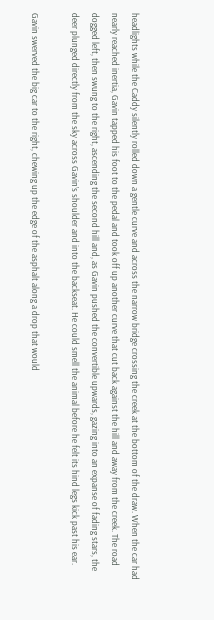headlights while the Caddy silently rolled down a gentle curve and across the narrow bridge crossing the creek at the bottom of the draw. When the car had nearly reached inertia, Gavin tapped his foot to the pedal and took off up another curve that cut back against the hill and away from the creek. The road dogged left, then swung to the right, ascending the second hill and, as Gavin pushed the convertible upwards, gazing into an expanse of fading stars, the deer plunged directly from the sky across Gavin’s shoulder and into the backseat. He could smell the animal before he felt its hind legs kick past his ear.

Gavin swerved the big car to the right, chewing up the edge of the asphalt along a drop that would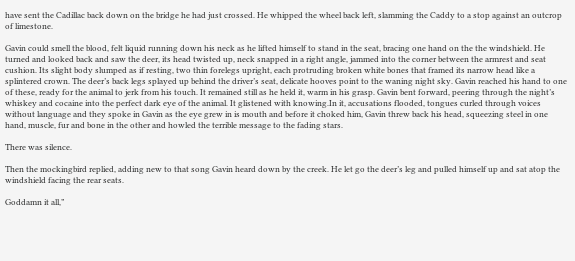have sent the Cadillac back down on the bridge he had just crossed. He whipped the wheel back left, slamming the Caddy to a stop against an outcrop of limestone.

Gavin could smell the blood, felt liquid running down his neck as he lifted himself to stand in the seat, bracing one hand on the the windshield. He turned and looked back and saw the deer, its head twisted up, neck snapped in a right angle, jammed into the corner between the armrest and seat cushion. Its slight body slumped as if resting, two thin forelegs upright, each protruding broken white bones that framed its narrow head like a splintered crown. The deer’s back legs splayed up behind the driver’s seat, delicate hooves point to the waning night sky. Gavin reached his hand to one of these, ready for the animal to jerk from his touch. It remained still as he held it, warm in his grasp. Gavin bent forward, peering through the night’s whiskey and cocaine into the perfect dark eye of the animal. It glistened with knowing.In it, accusations flooded, tongues curled through voices without language and they spoke in Gavin as the eye grew in is mouth and before it choked him, Gavin threw back his head, squeezing steel in one hand, muscle, fur and bone in the other and howled the terrible message to the fading stars.

There was silence.

Then the mockingbird replied, adding new to that song Gavin heard down by the creek. He let go the deer’s leg and pulled himself up and sat atop the windshield facing the rear seats.

Goddamn it all,”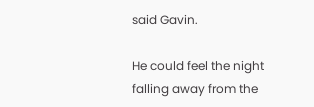said Gavin.

He could feel the night falling away from the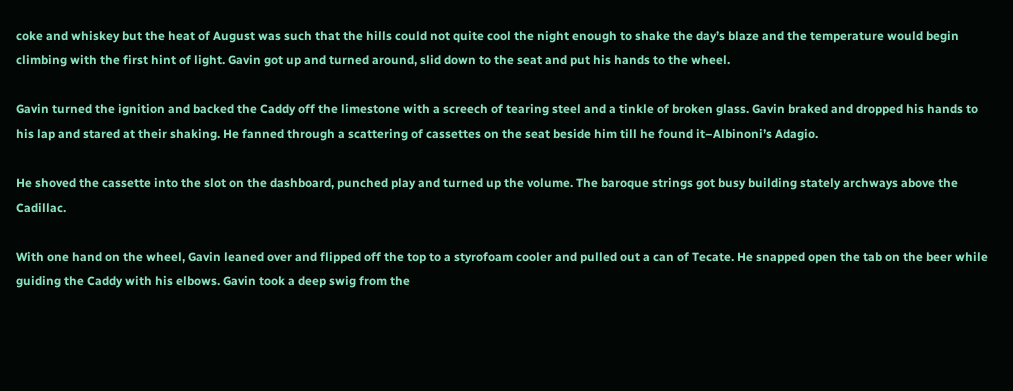coke and whiskey but the heat of August was such that the hills could not quite cool the night enough to shake the day’s blaze and the temperature would begin climbing with the first hint of light. Gavin got up and turned around, slid down to the seat and put his hands to the wheel.

Gavin turned the ignition and backed the Caddy off the limestone with a screech of tearing steel and a tinkle of broken glass. Gavin braked and dropped his hands to his lap and stared at their shaking. He fanned through a scattering of cassettes on the seat beside him till he found it–Albinoni’s Adagio.

He shoved the cassette into the slot on the dashboard, punched play and turned up the volume. The baroque strings got busy building stately archways above the Cadillac.

With one hand on the wheel, Gavin leaned over and flipped off the top to a styrofoam cooler and pulled out a can of Tecate. He snapped open the tab on the beer while guiding the Caddy with his elbows. Gavin took a deep swig from the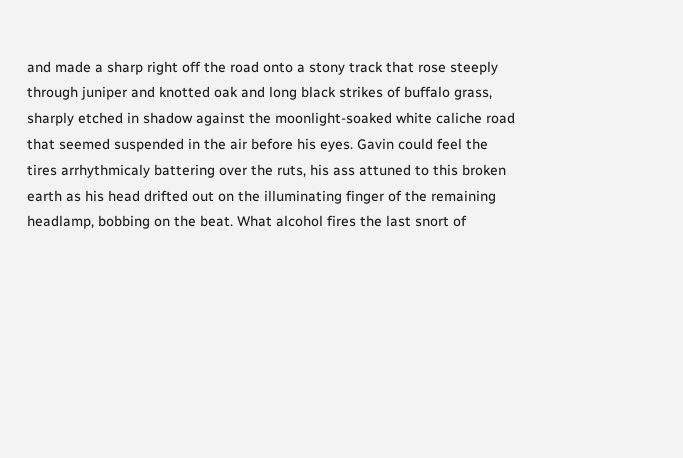and made a sharp right off the road onto a stony track that rose steeply through juniper and knotted oak and long black strikes of buffalo grass, sharply etched in shadow against the moonlight-soaked white caliche road that seemed suspended in the air before his eyes. Gavin could feel the tires arrhythmicaly battering over the ruts, his ass attuned to this broken earth as his head drifted out on the illuminating finger of the remaining headlamp, bobbing on the beat. What alcohol fires the last snort of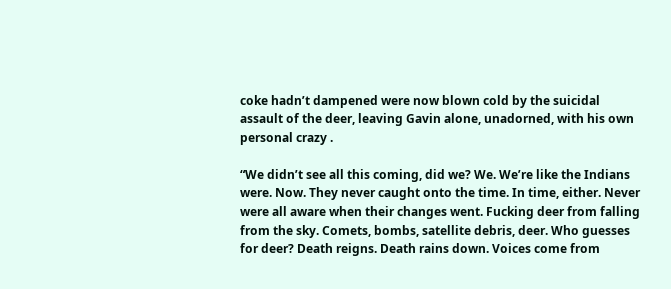coke hadn’t dampened were now blown cold by the suicidal assault of the deer, leaving Gavin alone, unadorned, with his own personal crazy .

“We didn’t see all this coming, did we? We. We’re like the Indians were. Now. They never caught onto the time. In time, either. Never were all aware when their changes went. Fucking deer from falling from the sky. Comets, bombs, satellite debris, deer. Who guesses for deer? Death reigns. Death rains down. Voices come from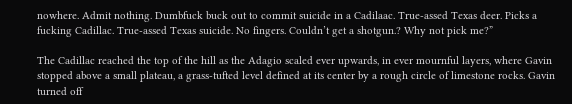nowhere. Admit nothing. Dumbfuck buck out to commit suicide in a Cadilaac. True-assed Texas deer. Picks a fucking Cadillac. True-assed Texas suicide. No fingers. Couldn’t get a shotgun.? Why not pick me?”

The Cadillac reached the top of the hill as the Adagio scaled ever upwards, in ever mournful layers, where Gavin stopped above a small plateau, a grass-tufted level defined at its center by a rough circle of limestone rocks. Gavin turned off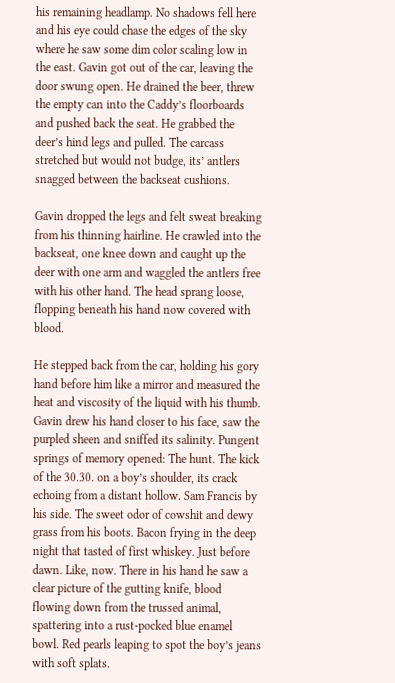his remaining headlamp. No shadows fell here and his eye could chase the edges of the sky where he saw some dim color scaling low in the east. Gavin got out of the car, leaving the door swung open. He drained the beer, threw the empty can into the Caddy’s floorboards and pushed back the seat. He grabbed the deer’s hind legs and pulled. The carcass stretched but would not budge, its’ antlers snagged between the backseat cushions.

Gavin dropped the legs and felt sweat breaking from his thinning hairline. He crawled into the backseat, one knee down and caught up the deer with one arm and waggled the antlers free with his other hand. The head sprang loose, flopping beneath his hand now covered with blood.

He stepped back from the car, holding his gory hand before him like a mirror and measured the heat and viscosity of the liquid with his thumb. Gavin drew his hand closer to his face, saw the purpled sheen and sniffed its salinity. Pungent springs of memory opened: The hunt. The kick of the 30.30. on a boy’s shoulder, its crack echoing from a distant hollow. Sam Francis by his side. The sweet odor of cowshit and dewy grass from his boots. Bacon frying in the deep night that tasted of first whiskey. Just before dawn. Like, now. There in his hand he saw a clear picture of the gutting knife, blood flowing down from the trussed animal, spattering into a rust-pocked blue enamel bowl. Red pearls leaping to spot the boy’s jeans with soft splats.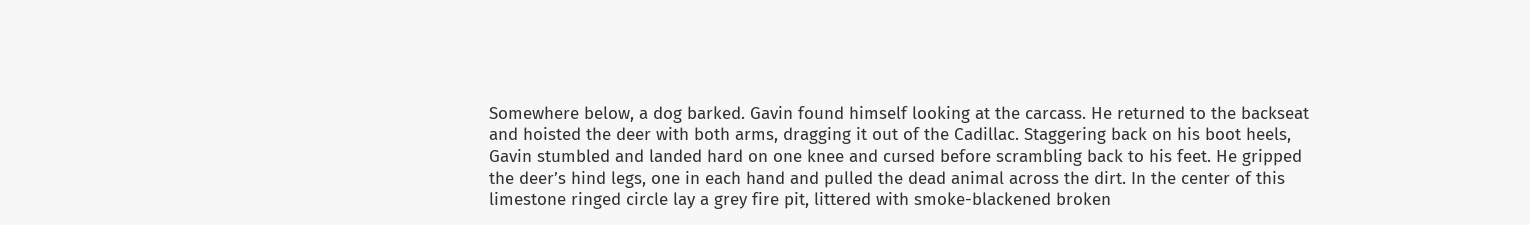Somewhere below, a dog barked. Gavin found himself looking at the carcass. He returned to the backseat and hoisted the deer with both arms, dragging it out of the Cadillac. Staggering back on his boot heels, Gavin stumbled and landed hard on one knee and cursed before scrambling back to his feet. He gripped the deer’s hind legs, one in each hand and pulled the dead animal across the dirt. In the center of this limestone ringed circle lay a grey fire pit, littered with smoke-blackened broken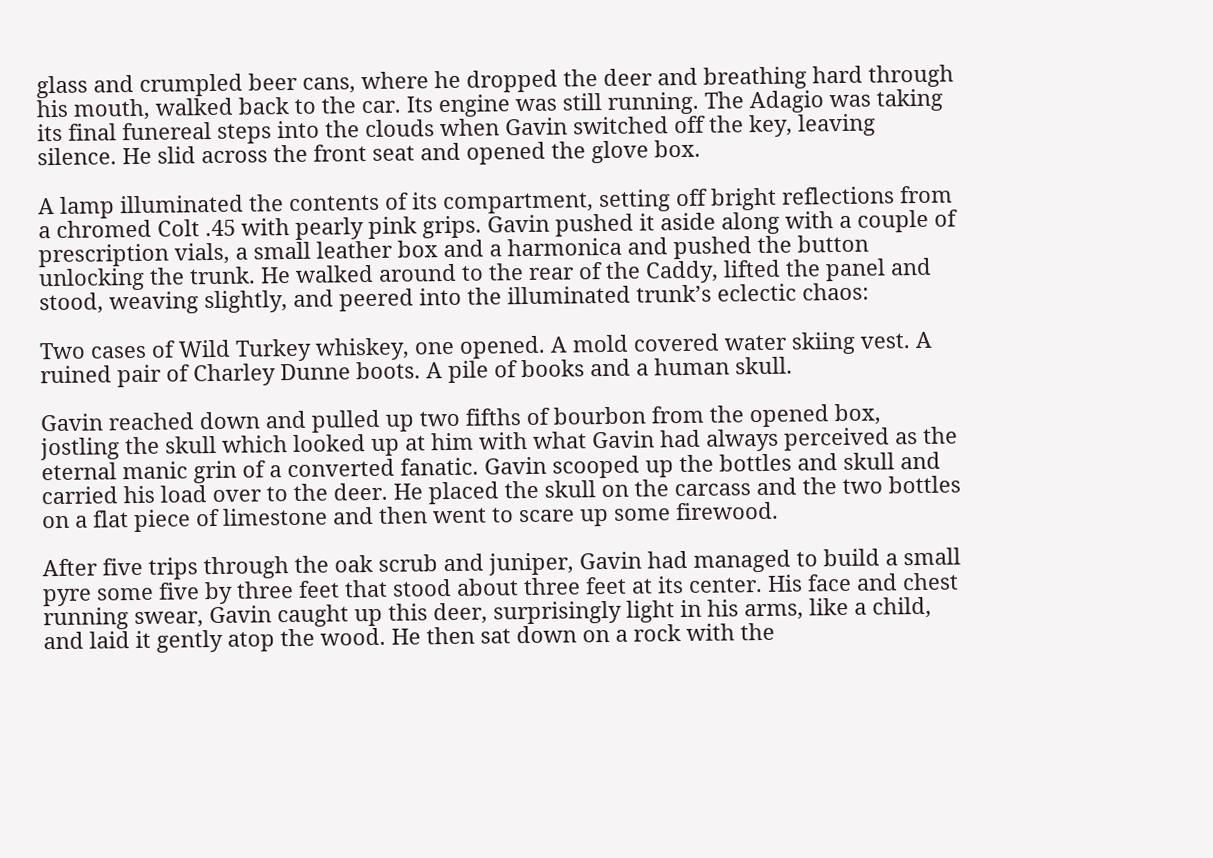glass and crumpled beer cans, where he dropped the deer and breathing hard through his mouth, walked back to the car. Its engine was still running. The Adagio was taking its final funereal steps into the clouds when Gavin switched off the key, leaving silence. He slid across the front seat and opened the glove box.

A lamp illuminated the contents of its compartment, setting off bright reflections from a chromed Colt .45 with pearly pink grips. Gavin pushed it aside along with a couple of prescription vials, a small leather box and a harmonica and pushed the button unlocking the trunk. He walked around to the rear of the Caddy, lifted the panel and stood, weaving slightly, and peered into the illuminated trunk’s eclectic chaos:

Two cases of Wild Turkey whiskey, one opened. A mold covered water skiing vest. A ruined pair of Charley Dunne boots. A pile of books and a human skull.

Gavin reached down and pulled up two fifths of bourbon from the opened box, jostling the skull which looked up at him with what Gavin had always perceived as the eternal manic grin of a converted fanatic. Gavin scooped up the bottles and skull and carried his load over to the deer. He placed the skull on the carcass and the two bottles on a flat piece of limestone and then went to scare up some firewood.

After five trips through the oak scrub and juniper, Gavin had managed to build a small pyre some five by three feet that stood about three feet at its center. His face and chest running swear, Gavin caught up this deer, surprisingly light in his arms, like a child, and laid it gently atop the wood. He then sat down on a rock with the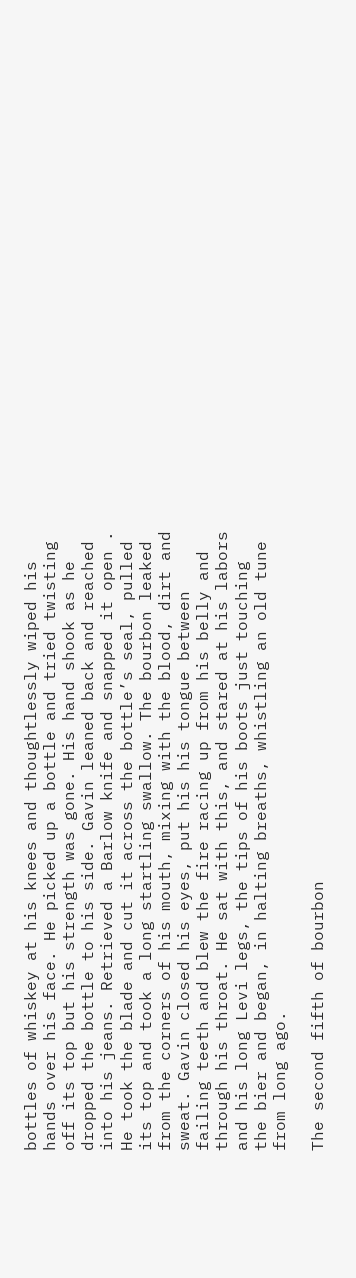bottles of whiskey at his knees and thoughtlessly wiped his hands over his face. He picked up a bottle and tried twisting off its top but his strength was gone. His hand shook as he dropped the bottle to his side. Gavin leaned back and reached into his jeans. Retrieved a Barlow knife and snapped it open . He took the blade and cut it across the bottle’s seal, pulled its top and took a long startling swallow. The bourbon leaked from the corners of his mouth, mixing with the blood, dirt and sweat. Gavin closed his eyes, put his his tongue between failing teeth and blew the fire racing up from his belly and through his throat. He sat with this, and stared at his labors and his long Levi legs, the tips of his boots just touching the bier and began, in halting breaths, whistling an old tune from long ago.

The second fifth of bourbon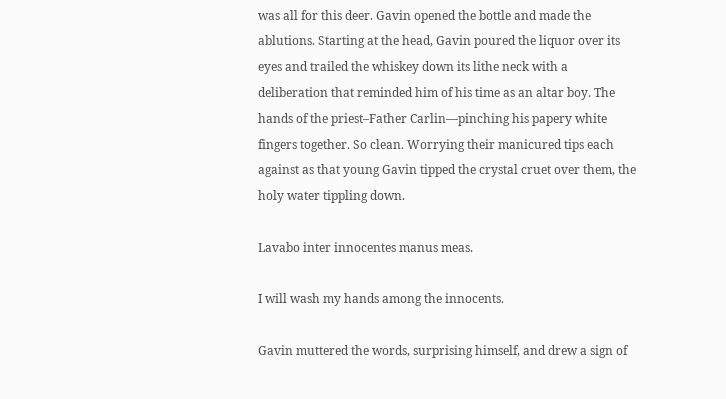was all for this deer. Gavin opened the bottle and made the ablutions. Starting at the head, Gavin poured the liquor over its eyes and trailed the whiskey down its lithe neck with a deliberation that reminded him of his time as an altar boy. The hands of the priest–Father Carlin—pinching his papery white fingers together. So clean. Worrying their manicured tips each against as that young Gavin tipped the crystal cruet over them, the holy water tippling down.

Lavabo inter innocentes manus meas.

I will wash my hands among the innocents.

Gavin muttered the words, surprising himself, and drew a sign of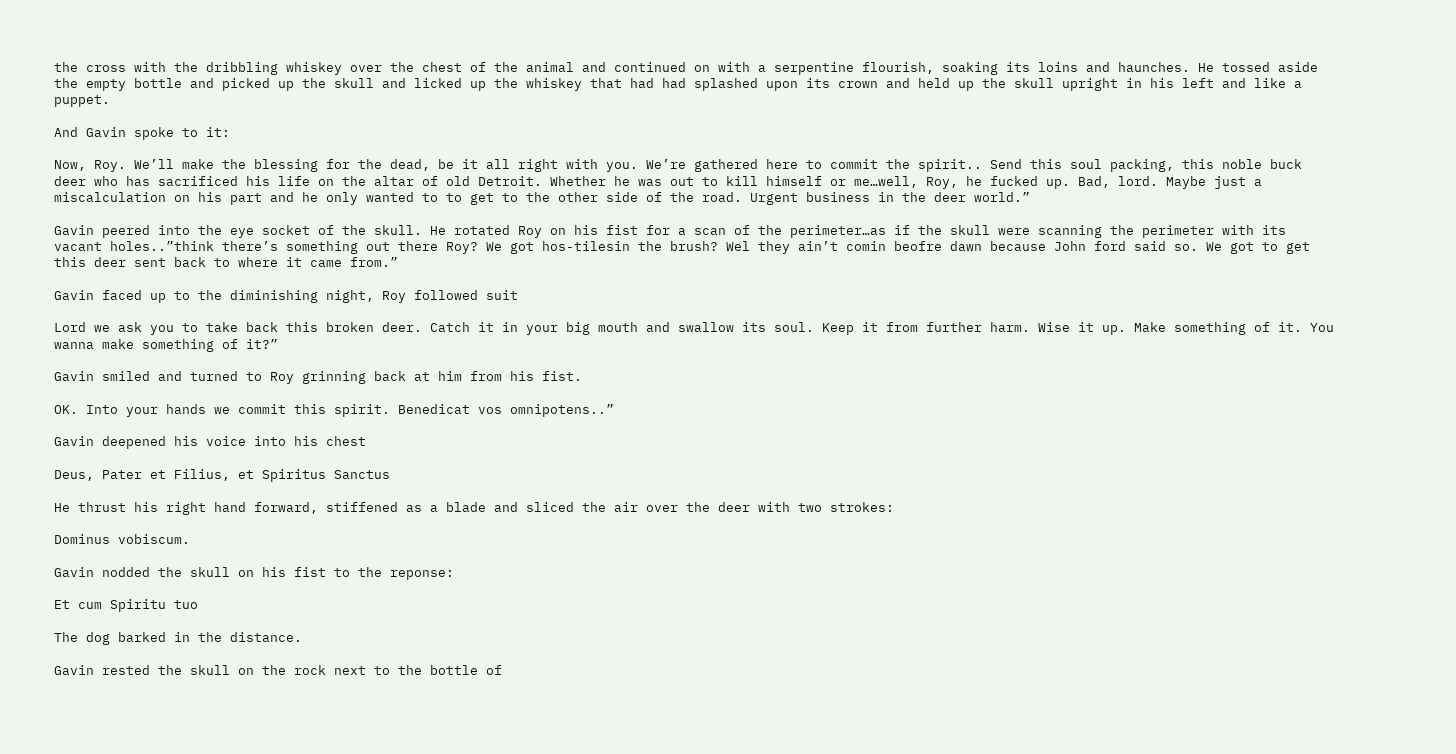the cross with the dribbling whiskey over the chest of the animal and continued on with a serpentine flourish, soaking its loins and haunches. He tossed aside the empty bottle and picked up the skull and licked up the whiskey that had had splashed upon its crown and held up the skull upright in his left and like a puppet.

And Gavin spoke to it:

Now, Roy. We’ll make the blessing for the dead, be it all right with you. We’re gathered here to commit the spirit.. Send this soul packing, this noble buck deer who has sacrificed his life on the altar of old Detroit. Whether he was out to kill himself or me…well, Roy, he fucked up. Bad, lord. Maybe just a miscalculation on his part and he only wanted to to get to the other side of the road. Urgent business in the deer world.”

Gavin peered into the eye socket of the skull. He rotated Roy on his fist for a scan of the perimeter…as if the skull were scanning the perimeter with its vacant holes..”think there’s something out there Roy? We got hos-tilesin the brush? Wel they ain’t comin beofre dawn because John ford said so. We got to get this deer sent back to where it came from.”

Gavin faced up to the diminishing night, Roy followed suit

Lord we ask you to take back this broken deer. Catch it in your big mouth and swallow its soul. Keep it from further harm. Wise it up. Make something of it. You wanna make something of it?”

Gavin smiled and turned to Roy grinning back at him from his fist.

OK. Into your hands we commit this spirit. Benedicat vos omnipotens..”

Gavin deepened his voice into his chest

Deus, Pater et Filius, et Spiritus Sanctus

He thrust his right hand forward, stiffened as a blade and sliced the air over the deer with two strokes:

Dominus vobiscum.

Gavin nodded the skull on his fist to the reponse:

Et cum Spiritu tuo

The dog barked in the distance.

Gavin rested the skull on the rock next to the bottle of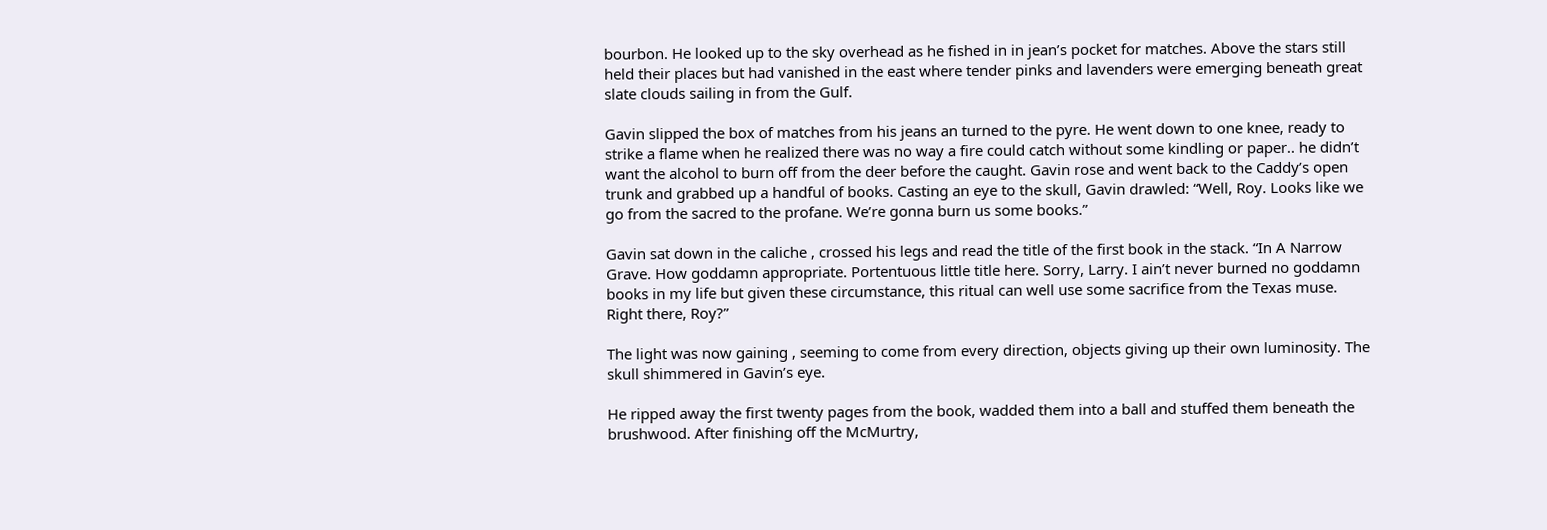bourbon. He looked up to the sky overhead as he fished in in jean’s pocket for matches. Above the stars still held their places but had vanished in the east where tender pinks and lavenders were emerging beneath great slate clouds sailing in from the Gulf.

Gavin slipped the box of matches from his jeans an turned to the pyre. He went down to one knee, ready to strike a flame when he realized there was no way a fire could catch without some kindling or paper.. he didn’t want the alcohol to burn off from the deer before the caught. Gavin rose and went back to the Caddy’s open trunk and grabbed up a handful of books. Casting an eye to the skull, Gavin drawled: “Well, Roy. Looks like we go from the sacred to the profane. We’re gonna burn us some books.”

Gavin sat down in the caliche , crossed his legs and read the title of the first book in the stack. “In A Narrow Grave. How goddamn appropriate. Portentuous little title here. Sorry, Larry. I ain’t never burned no goddamn books in my life but given these circumstance, this ritual can well use some sacrifice from the Texas muse. Right there, Roy?”

The light was now gaining , seeming to come from every direction, objects giving up their own luminosity. The skull shimmered in Gavin’s eye.

He ripped away the first twenty pages from the book, wadded them into a ball and stuffed them beneath the brushwood. After finishing off the McMurtry,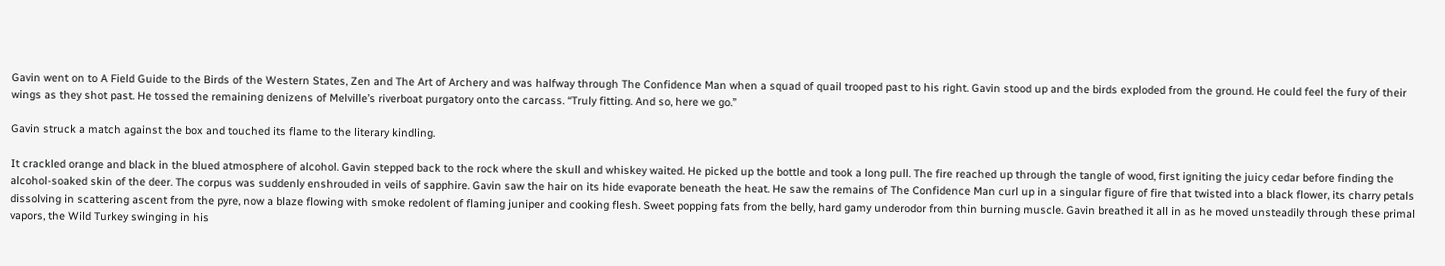Gavin went on to A Field Guide to the Birds of the Western States, Zen and The Art of Archery and was halfway through The Confidence Man when a squad of quail trooped past to his right. Gavin stood up and the birds exploded from the ground. He could feel the fury of their wings as they shot past. He tossed the remaining denizens of Melville’s riverboat purgatory onto the carcass. “Truly fitting. And so, here we go.”

Gavin struck a match against the box and touched its flame to the literary kindling.

It crackled orange and black in the blued atmosphere of alcohol. Gavin stepped back to the rock where the skull and whiskey waited. He picked up the bottle and took a long pull. The fire reached up through the tangle of wood, first igniting the juicy cedar before finding the alcohol-soaked skin of the deer. The corpus was suddenly enshrouded in veils of sapphire. Gavin saw the hair on its hide evaporate beneath the heat. He saw the remains of The Confidence Man curl up in a singular figure of fire that twisted into a black flower, its charry petals dissolving in scattering ascent from the pyre, now a blaze flowing with smoke redolent of flaming juniper and cooking flesh. Sweet popping fats from the belly, hard gamy underodor from thin burning muscle. Gavin breathed it all in as he moved unsteadily through these primal vapors, the Wild Turkey swinging in his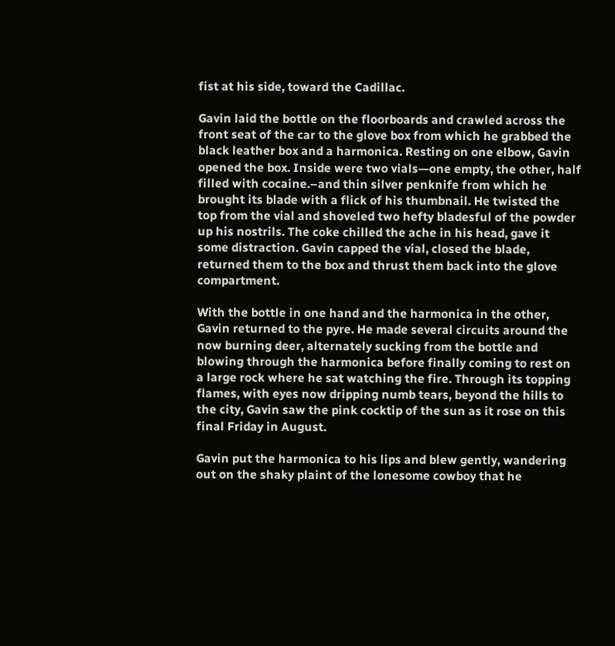fist at his side, toward the Cadillac.

Gavin laid the bottle on the floorboards and crawled across the front seat of the car to the glove box from which he grabbed the black leather box and a harmonica. Resting on one elbow, Gavin opened the box. Inside were two vials—one empty, the other, half filled with cocaine.–and thin silver penknife from which he brought its blade with a flick of his thumbnail. He twisted the top from the vial and shoveled two hefty bladesful of the powder up his nostrils. The coke chilled the ache in his head, gave it some distraction. Gavin capped the vial, closed the blade, returned them to the box and thrust them back into the glove compartment.

With the bottle in one hand and the harmonica in the other, Gavin returned to the pyre. He made several circuits around the now burning deer, alternately sucking from the bottle and blowing through the harmonica before finally coming to rest on a large rock where he sat watching the fire. Through its topping flames, with eyes now dripping numb tears, beyond the hills to the city, Gavin saw the pink cocktip of the sun as it rose on this final Friday in August.

Gavin put the harmonica to his lips and blew gently, wandering out on the shaky plaint of the lonesome cowboy that he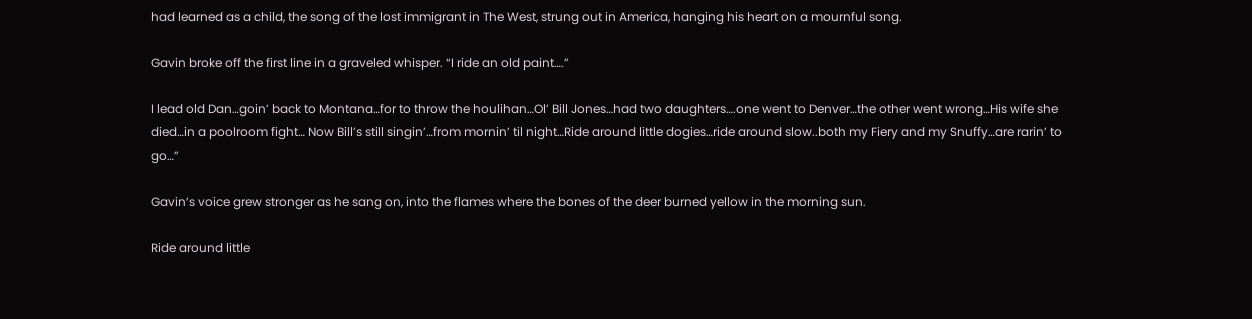had learned as a child, the song of the lost immigrant in The West, strung out in America, hanging his heart on a mournful song.

Gavin broke off the first line in a graveled whisper. “I ride an old paint….”

I lead old Dan…goin’ back to Montana…for to throw the houlihan…Ol’ Bill Jones…had two daughters….one went to Denver…the other went wrong…His wife she died…in a poolroom fight… Now Bill’s still singin’…from mornin’ til night…Ride around little dogies…ride around slow..both my Fiery and my Snuffy…are rarin’ to go…”

Gavin’s voice grew stronger as he sang on, into the flames where the bones of the deer burned yellow in the morning sun.

Ride around little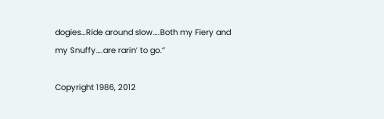dogies…Ride around slow….Both my Fiery and my Snuffy….are rarin’ to go.”

Copyright 1986, 2012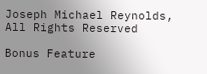Joseph Michael Reynolds, All Rights Reserved

Bonus Feature